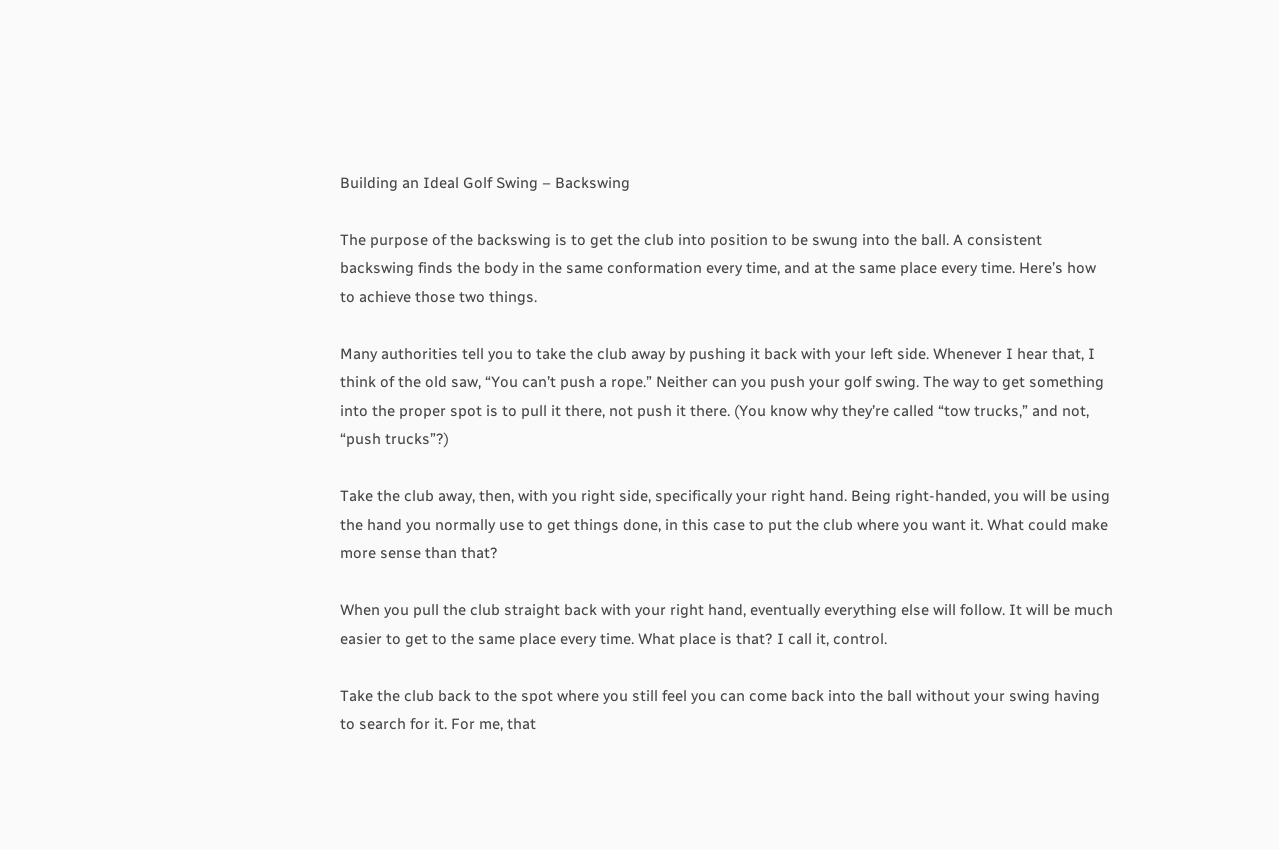Building an Ideal Golf Swing – Backswing

The purpose of the backswing is to get the club into position to be swung into the ball. A consistent backswing finds the body in the same conformation every time, and at the same place every time. Here’s how to achieve those two things.

Many authorities tell you to take the club away by pushing it back with your left side. Whenever I hear that, I think of the old saw, “You can’t push a rope.” Neither can you push your golf swing. The way to get something into the proper spot is to pull it there, not push it there. (You know why they’re called “tow trucks,” and not, “push trucks”?)

Take the club away, then, with you right side, specifically your right hand. Being right-handed, you will be using the hand you normally use to get things done, in this case to put the club where you want it. What could make more sense than that?

When you pull the club straight back with your right hand, eventually everything else will follow. It will be much easier to get to the same place every time. What place is that? I call it, control.

Take the club back to the spot where you still feel you can come back into the ball without your swing having to search for it. For me, that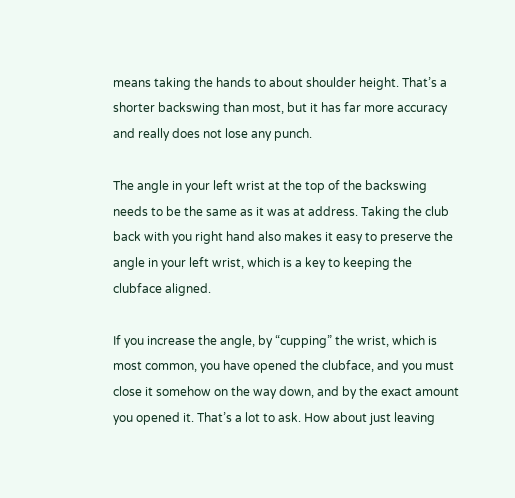means taking the hands to about shoulder height. That’s a shorter backswing than most, but it has far more accuracy and really does not lose any punch.

The angle in your left wrist at the top of the backswing needs to be the same as it was at address. Taking the club back with you right hand also makes it easy to preserve the angle in your left wrist, which is a key to keeping the clubface aligned.

If you increase the angle, by “cupping” the wrist, which is most common, you have opened the clubface, and you must close it somehow on the way down, and by the exact amount you opened it. That’s a lot to ask. How about just leaving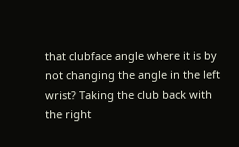that clubface angle where it is by not changing the angle in the left wrist? Taking the club back with the right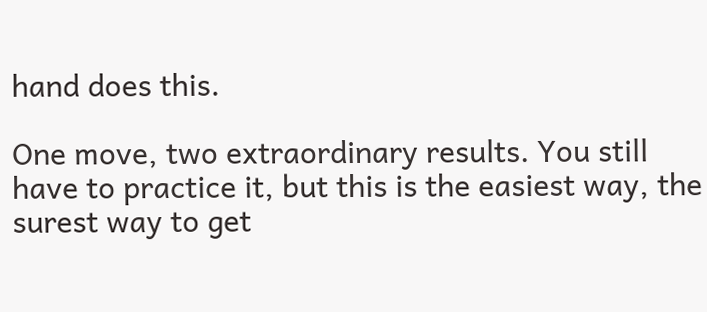hand does this.

One move, two extraordinary results. You still have to practice it, but this is the easiest way, the surest way to get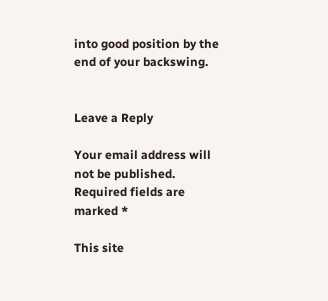into good position by the end of your backswing.


Leave a Reply

Your email address will not be published. Required fields are marked *

This site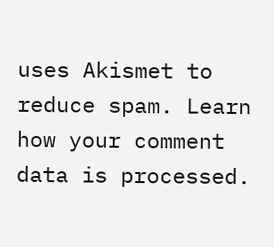uses Akismet to reduce spam. Learn how your comment data is processed.